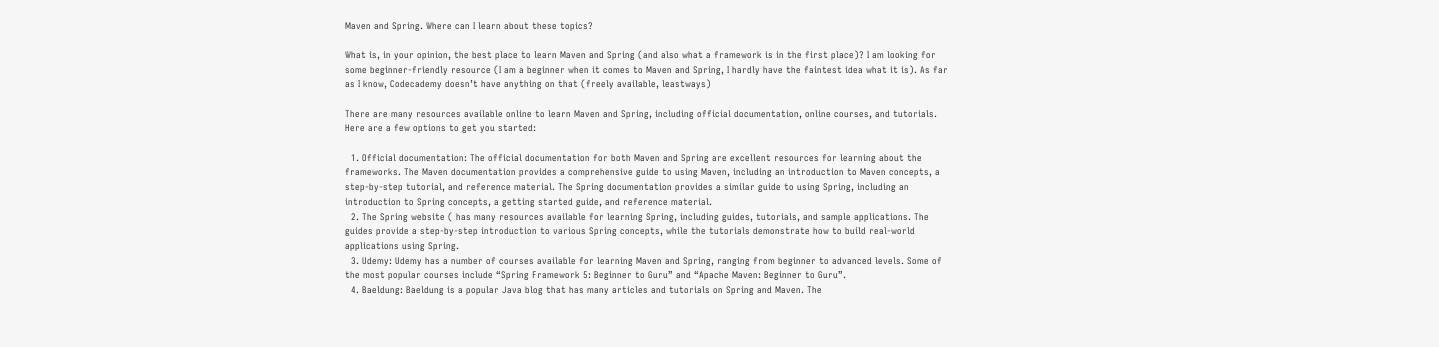Maven and Spring. Where can I learn about these topics?

What is, in your opinion, the best place to learn Maven and Spring (and also what a framework is in the first place)? I am looking for some beginner-friendly resource (I am a beginner when it comes to Maven and Spring, I hardly have the faintest idea what it is). As far as I know, Codecademy doesn’t have anything on that (freely available, leastways)

There are many resources available online to learn Maven and Spring, including official documentation, online courses, and tutorials. Here are a few options to get you started:

  1. Official documentation: The official documentation for both Maven and Spring are excellent resources for learning about the frameworks. The Maven documentation provides a comprehensive guide to using Maven, including an introduction to Maven concepts, a step-by-step tutorial, and reference material. The Spring documentation provides a similar guide to using Spring, including an introduction to Spring concepts, a getting started guide, and reference material.
  2. The Spring website ( has many resources available for learning Spring, including guides, tutorials, and sample applications. The guides provide a step-by-step introduction to various Spring concepts, while the tutorials demonstrate how to build real-world applications using Spring.
  3. Udemy: Udemy has a number of courses available for learning Maven and Spring, ranging from beginner to advanced levels. Some of the most popular courses include “Spring Framework 5: Beginner to Guru” and “Apache Maven: Beginner to Guru”.
  4. Baeldung: Baeldung is a popular Java blog that has many articles and tutorials on Spring and Maven. The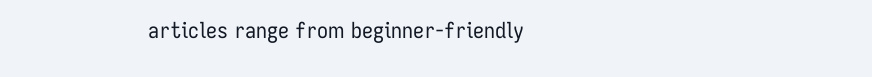articles range from beginner-friendly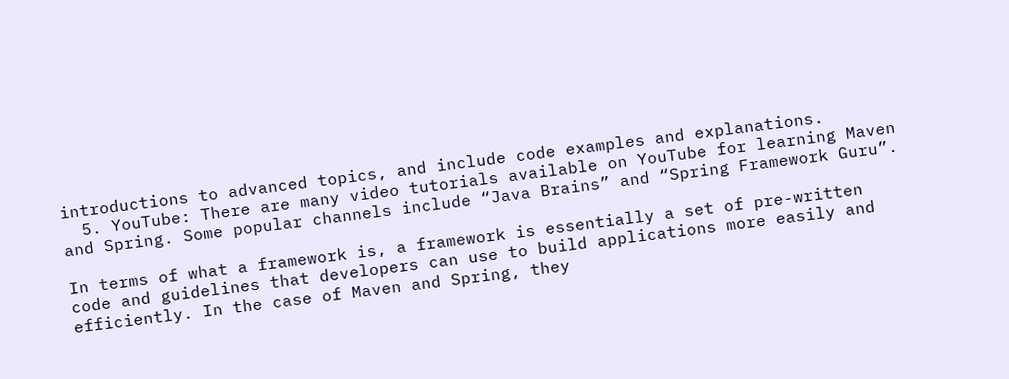introductions to advanced topics, and include code examples and explanations.
  5. YouTube: There are many video tutorials available on YouTube for learning Maven and Spring. Some popular channels include “Java Brains” and “Spring Framework Guru”.

In terms of what a framework is, a framework is essentially a set of pre-written code and guidelines that developers can use to build applications more easily and efficiently. In the case of Maven and Spring, they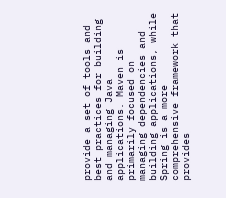provide a set of tools and best practices for building and managing Java applications. Maven is primarily focused on managing dependencies and building applications, while Spring is a more comprehensive framework that provides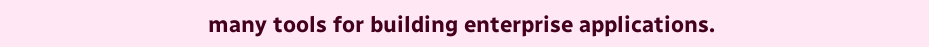many tools for building enterprise applications.